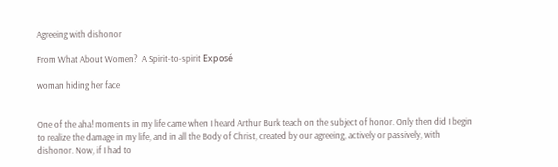Agreeing with dishonor

From What About Women?  A Spirit-to-spirit Exposé

woman hiding her face


One of the aha! moments in my life came when I heard Arthur Burk teach on the subject of honor. Only then did I begin to realize the damage in my life, and in all the Body of Christ, created by our agreeing, actively or passively, with dishonor. Now, if I had to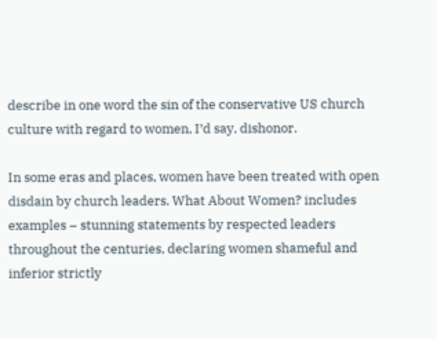describe in one word the sin of the conservative US church culture with regard to women, I’d say, dishonor.

In some eras and places, women have been treated with open disdain by church leaders. What About Women? includes examples – stunning statements by respected leaders throughout the centuries, declaring women shameful and inferior strictly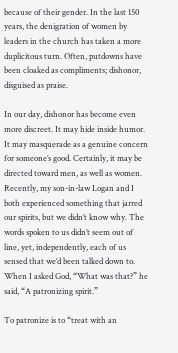because of their gender. In the last 150 years, the denigration of women by leaders in the church has taken a more duplicitous turn. Often, putdowns have been cloaked as compliments; dishonor, disguised as praise.

In our day, dishonor has become even more discreet. It may hide inside humor. It may masquerade as a genuine concern for someone’s good. Certainly, it may be directed toward men, as well as women. Recently, my son-in-law Logan and I both experienced something that jarred our spirits, but we didn’t know why. The words spoken to us didn’t seem out of line, yet, independently, each of us sensed that we’d been talked down to. When I asked God, “What was that?” he said, “A patronizing spirit.”

To patronize is to “treat with an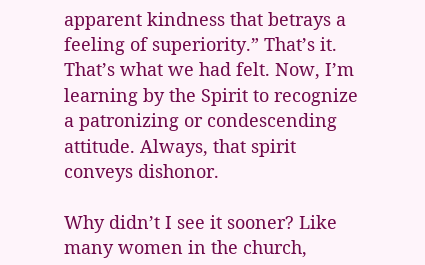apparent kindness that betrays a feeling of superiority.” That’s it. That’s what we had felt. Now, I’m learning by the Spirit to recognize a patronizing or condescending attitude. Always, that spirit conveys dishonor.

Why didn’t I see it sooner? Like many women in the church,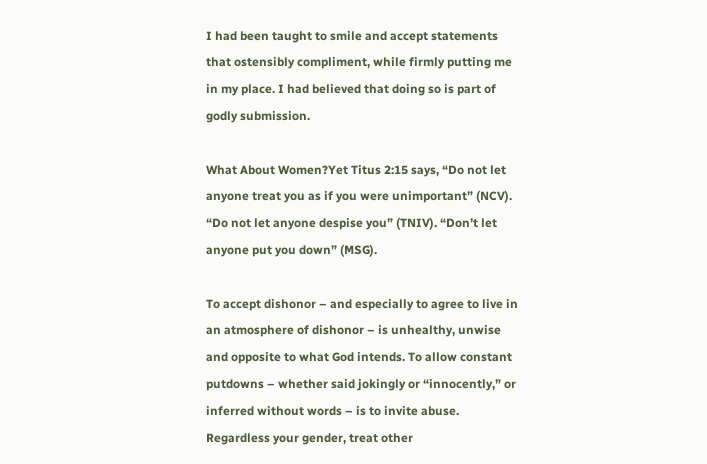I had been taught to smile and accept statements that ostensibly compliment, while firmly putting me in my place. I had believed that doing so is part of godly submission.

What About Women?Yet Titus 2:15 says, “Do not let anyone treat you as if you were unimportant” (NCV). “Do not let anyone despise you” (TNIV). “Don’t let anyone put you down” (MSG).

To accept dishonor – and especially to agree to live in an atmosphere of dishonor – is unhealthy, unwise and opposite to what God intends. To allow constant putdowns – whether said jokingly or “innocently,” or inferred without words – is to invite abuse. Regardless your gender, treat other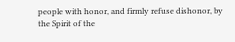people with honor, and firmly refuse dishonor, by the Spirit of the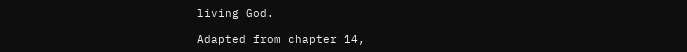living God.

Adapted from chapter 14,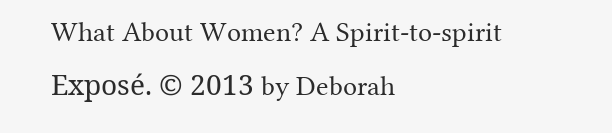What About Women? A Spirit-to-spirit Exposé. © 2013 by Deborah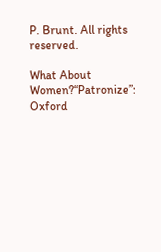P. Brunt. All rights reserved.

What About Women?“Patronize”: Oxford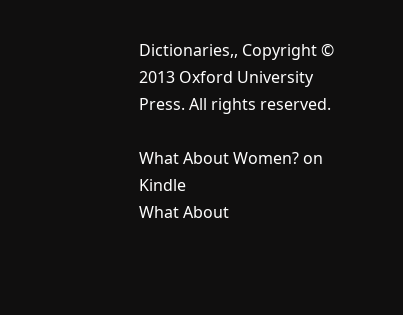Dictionaries,, Copyright © 2013 Oxford University Press. All rights reserved.

What About Women? on Kindle
What About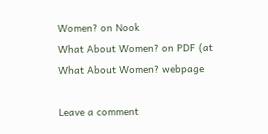Women? on Nook
What About Women? on PDF (at
What About Women? webpage

Leave a comment